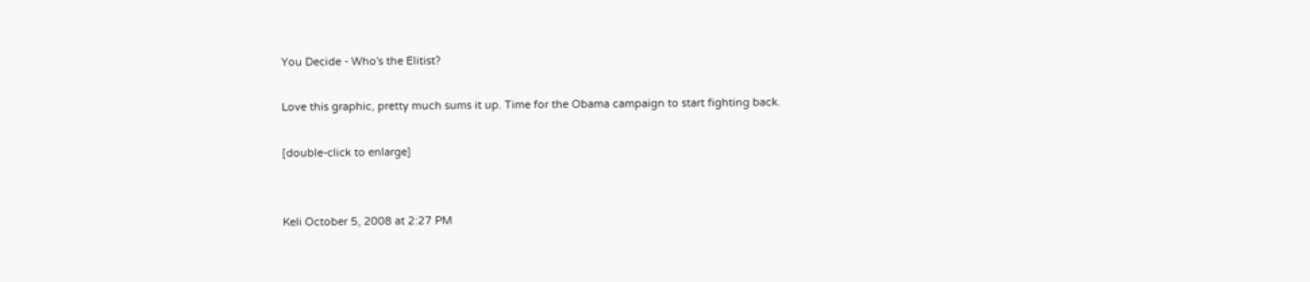You Decide - Who's the Elitist?

Love this graphic, pretty much sums it up. Time for the Obama campaign to start fighting back.

[double-click to enlarge]


Keli October 5, 2008 at 2:27 PM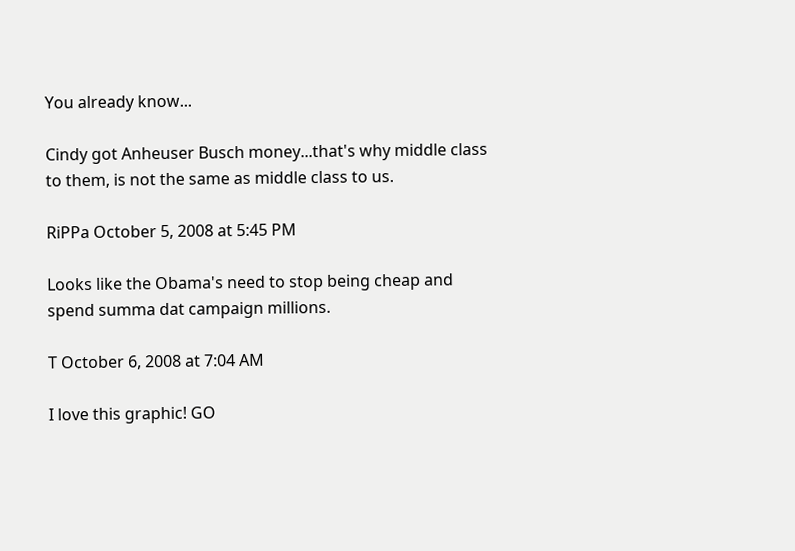You already know...

Cindy got Anheuser Busch money...that's why middle class to them, is not the same as middle class to us.

RiPPa October 5, 2008 at 5:45 PM

Looks like the Obama's need to stop being cheap and spend summa dat campaign millions.

T October 6, 2008 at 7:04 AM

I love this graphic! GO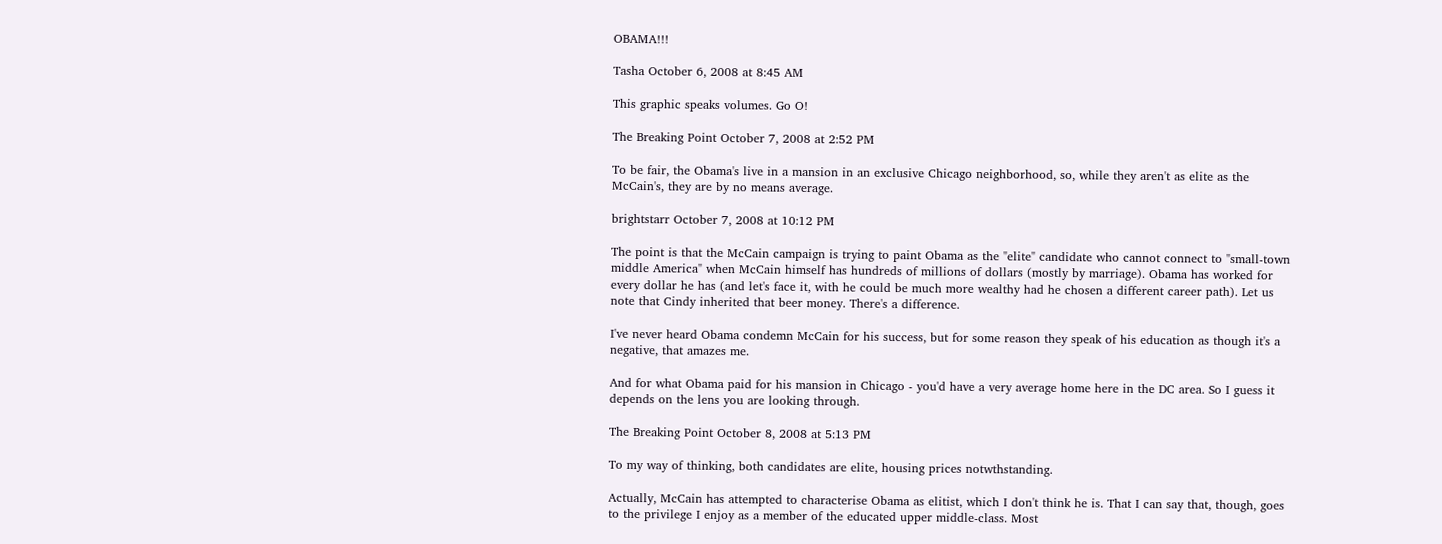OBAMA!!!

Tasha October 6, 2008 at 8:45 AM

This graphic speaks volumes. Go O!

The Breaking Point October 7, 2008 at 2:52 PM

To be fair, the Obama's live in a mansion in an exclusive Chicago neighborhood, so, while they aren't as elite as the McCain's, they are by no means average.

brightstarr October 7, 2008 at 10:12 PM

The point is that the McCain campaign is trying to paint Obama as the "elite" candidate who cannot connect to "small-town middle America" when McCain himself has hundreds of millions of dollars (mostly by marriage). Obama has worked for every dollar he has (and let's face it, with he could be much more wealthy had he chosen a different career path). Let us note that Cindy inherited that beer money. There's a difference.

I've never heard Obama condemn McCain for his success, but for some reason they speak of his education as though it's a negative, that amazes me.

And for what Obama paid for his mansion in Chicago - you'd have a very average home here in the DC area. So I guess it depends on the lens you are looking through.

The Breaking Point October 8, 2008 at 5:13 PM

To my way of thinking, both candidates are elite, housing prices notwthstanding.

Actually, McCain has attempted to characterise Obama as elitist, which I don't think he is. That I can say that, though, goes to the privilege I enjoy as a member of the educated upper middle-class. Most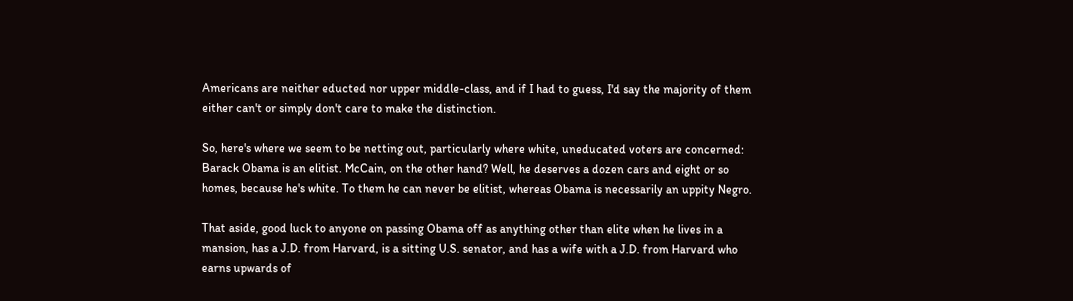Americans are neither educted nor upper middle-class, and if I had to guess, I'd say the majority of them either can't or simply don't care to make the distinction.

So, here's where we seem to be netting out, particularly where white, uneducated voters are concerned: Barack Obama is an elitist. McCain, on the other hand? Well, he deserves a dozen cars and eight or so homes, because he's white. To them he can never be elitist, whereas Obama is necessarily an uppity Negro.

That aside, good luck to anyone on passing Obama off as anything other than elite when he lives in a mansion, has a J.D. from Harvard, is a sitting U.S. senator, and has a wife with a J.D. from Harvard who earns upwards of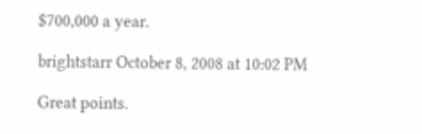$700,000 a year.

brightstarr October 8, 2008 at 10:02 PM

Great points.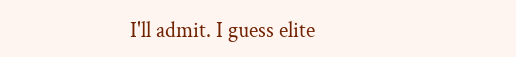I'll admit. I guess elite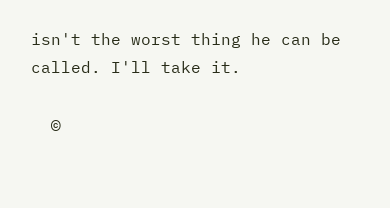isn't the worst thing he can be called. I'll take it.

  ©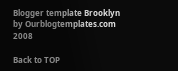Blogger template Brooklyn by Ourblogtemplates.com 2008

Back to TOP